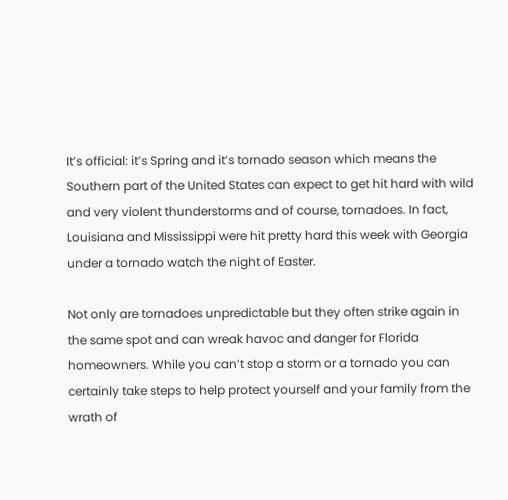It’s official: it’s Spring and it’s tornado season which means the Southern part of the United States can expect to get hit hard with wild and very violent thunderstorms and of course, tornadoes. In fact, Louisiana and Mississippi were hit pretty hard this week with Georgia under a tornado watch the night of Easter.

Not only are tornadoes unpredictable but they often strike again in the same spot and can wreak havoc and danger for Florida homeowners. While you can’t stop a storm or a tornado you can certainly take steps to help protect yourself and your family from the wrath of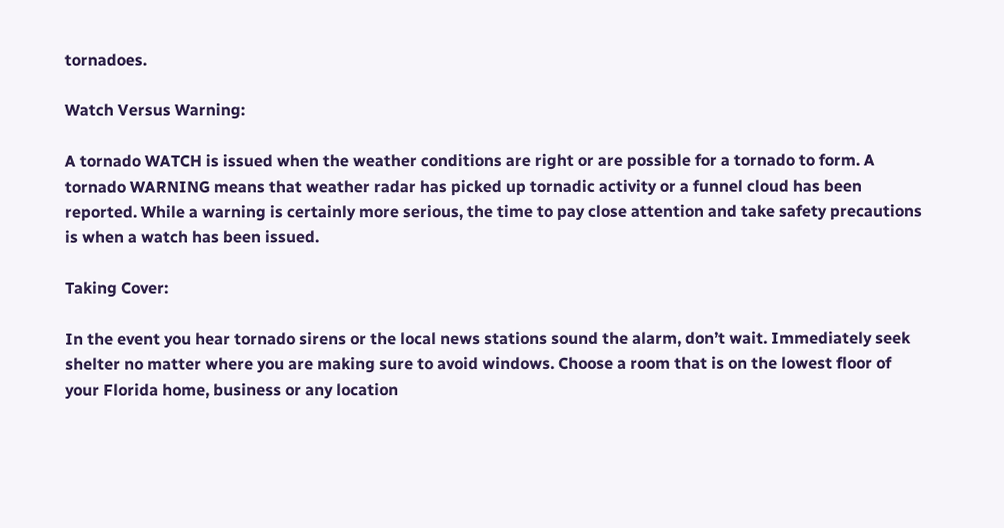tornadoes.

Watch Versus Warning:

A tornado WATCH is issued when the weather conditions are right or are possible for a tornado to form. A tornado WARNING means that weather radar has picked up tornadic activity or a funnel cloud has been reported. While a warning is certainly more serious, the time to pay close attention and take safety precautions is when a watch has been issued.

Taking Cover:

In the event you hear tornado sirens or the local news stations sound the alarm, don’t wait. Immediately seek shelter no matter where you are making sure to avoid windows. Choose a room that is on the lowest floor of your Florida home, business or any location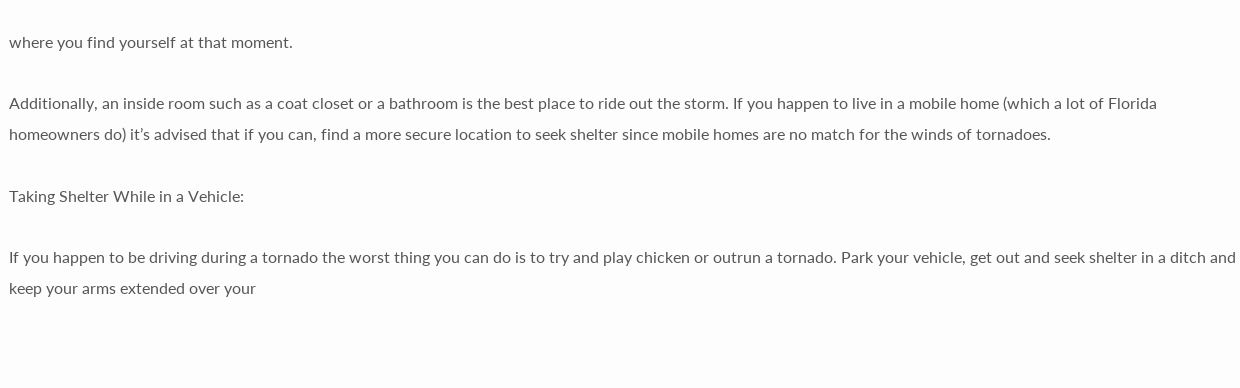where you find yourself at that moment.

Additionally, an inside room such as a coat closet or a bathroom is the best place to ride out the storm. If you happen to live in a mobile home (which a lot of Florida homeowners do) it’s advised that if you can, find a more secure location to seek shelter since mobile homes are no match for the winds of tornadoes.

Taking Shelter While in a Vehicle:

If you happen to be driving during a tornado the worst thing you can do is to try and play chicken or outrun a tornado. Park your vehicle, get out and seek shelter in a ditch and keep your arms extended over your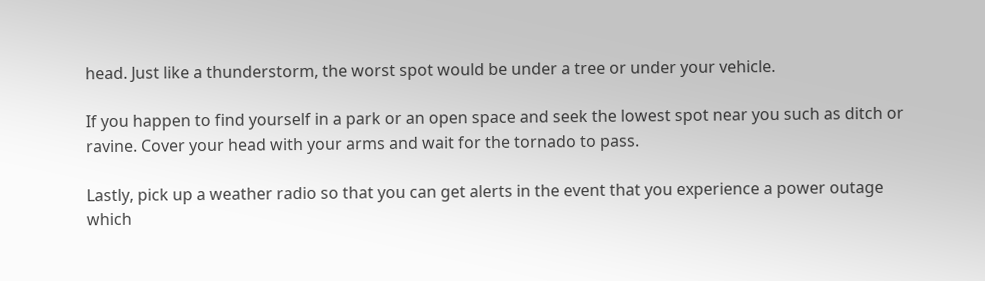head. Just like a thunderstorm, the worst spot would be under a tree or under your vehicle.

If you happen to find yourself in a park or an open space and seek the lowest spot near you such as ditch or ravine. Cover your head with your arms and wait for the tornado to pass.

Lastly, pick up a weather radio so that you can get alerts in the event that you experience a power outage which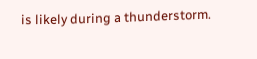is likely during a thunderstorm.